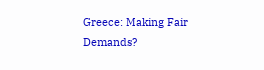Greece: Making Fair Demands?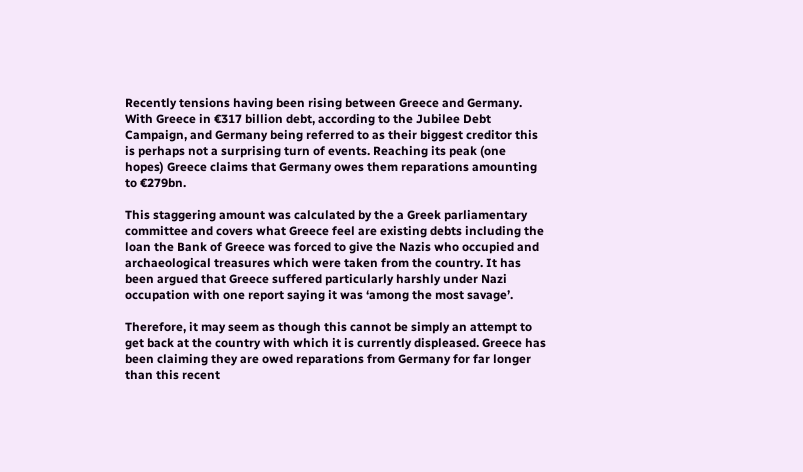Recently tensions having been rising between Greece and Germany. With Greece in €317 billion debt, according to the Jubilee Debt Campaign, and Germany being referred to as their biggest creditor this is perhaps not a surprising turn of events. Reaching its peak (one hopes) Greece claims that Germany owes them reparations amounting to €279bn.

This staggering amount was calculated by the a Greek parliamentary committee and covers what Greece feel are existing debts including the loan the Bank of Greece was forced to give the Nazis who occupied and archaeological treasures which were taken from the country. It has been argued that Greece suffered particularly harshly under Nazi occupation with one report saying it was ‘among the most savage’.

Therefore, it may seem as though this cannot be simply an attempt to get back at the country with which it is currently displeased. Greece has been claiming they are owed reparations from Germany for far longer than this recent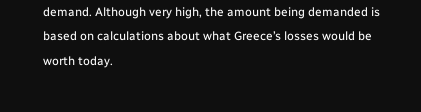demand. Although very high, the amount being demanded is based on calculations about what Greece’s losses would be worth today.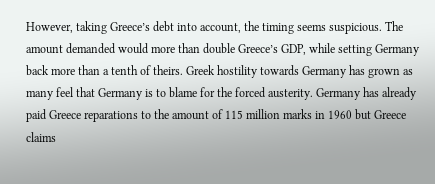However, taking Greece’s debt into account, the timing seems suspicious. The amount demanded would more than double Greece’s GDP, while setting Germany back more than a tenth of theirs. Greek hostility towards Germany has grown as many feel that Germany is to blame for the forced austerity. Germany has already paid Greece reparations to the amount of 115 million marks in 1960 but Greece claims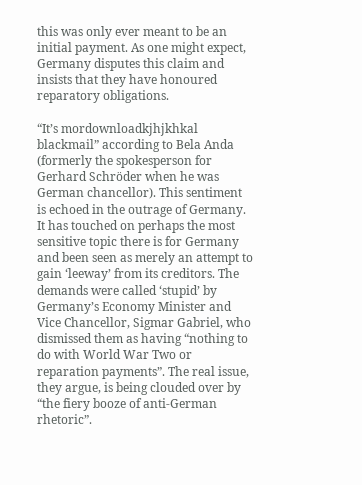this was only ever meant to be an initial payment. As one might expect, Germany disputes this claim and insists that they have honoured reparatory obligations.

“It’s mordownloadkjhjkhkal blackmail” according to Bela Anda (formerly the spokesperson for Gerhard Schröder when he was German chancellor). This sentiment is echoed in the outrage of Germany. It has touched on perhaps the most sensitive topic there is for Germany and been seen as merely an attempt to gain ‘leeway’ from its creditors. The demands were called ‘stupid’ by Germany’s Economy Minister and Vice Chancellor, Sigmar Gabriel, who dismissed them as having “nothing to do with World War Two or reparation payments”. The real issue, they argue, is being clouded over by “the fiery booze of anti-German rhetoric”.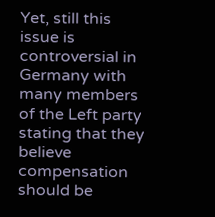Yet, still this issue is controversial in Germany with many members of the Left party stating that they believe compensation should be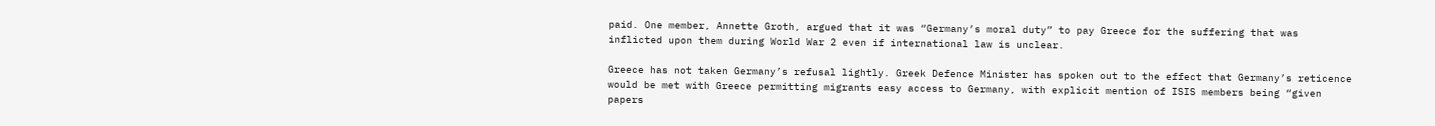paid. One member, Annette Groth, argued that it was “Germany’s moral duty” to pay Greece for the suffering that was inflicted upon them during World War 2 even if international law is unclear.

Greece has not taken Germany’s refusal lightly. Greek Defence Minister has spoken out to the effect that Germany’s reticence would be met with Greece permitting migrants easy access to Germany, with explicit mention of ISIS members being “given papers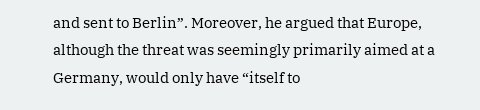and sent to Berlin”. Moreover, he argued that Europe, although the threat was seemingly primarily aimed at a Germany, would only have “itself to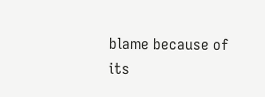blame because of its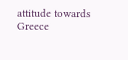attitude towards Greece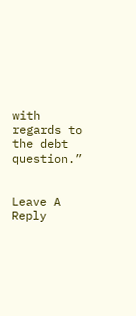with regards to the debt question.”


Leave A Reply